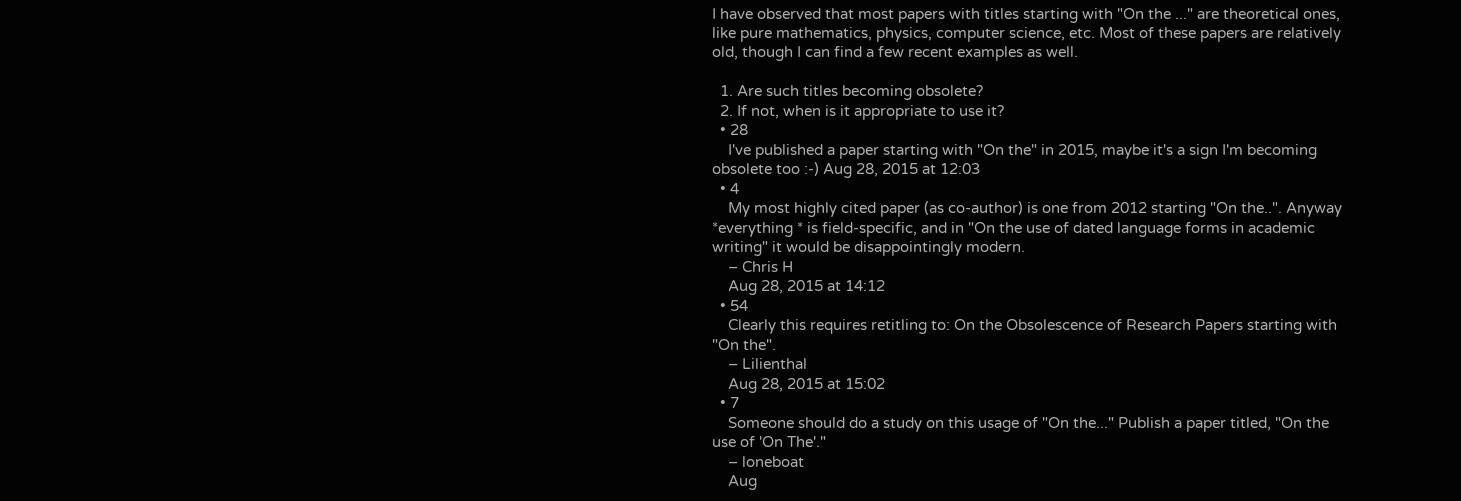I have observed that most papers with titles starting with "On the ..." are theoretical ones, like pure mathematics, physics, computer science, etc. Most of these papers are relatively old, though I can find a few recent examples as well.

  1. Are such titles becoming obsolete?
  2. If not, when is it appropriate to use it?
  • 28
    I've published a paper starting with "On the" in 2015, maybe it's a sign I'm becoming obsolete too :-) Aug 28, 2015 at 12:03
  • 4
    My most highly cited paper (as co-author) is one from 2012 starting "On the..". Anyway *everything * is field-specific, and in "On the use of dated language forms in academic writing" it would be disappointingly modern.
    – Chris H
    Aug 28, 2015 at 14:12
  • 54
    Clearly this requires retitling to: On the Obsolescence of Research Papers starting with "On the".
    – Lilienthal
    Aug 28, 2015 at 15:02
  • 7
    Someone should do a study on this usage of "On the..." Publish a paper titled, "On the use of 'On The'."
    – loneboat
    Aug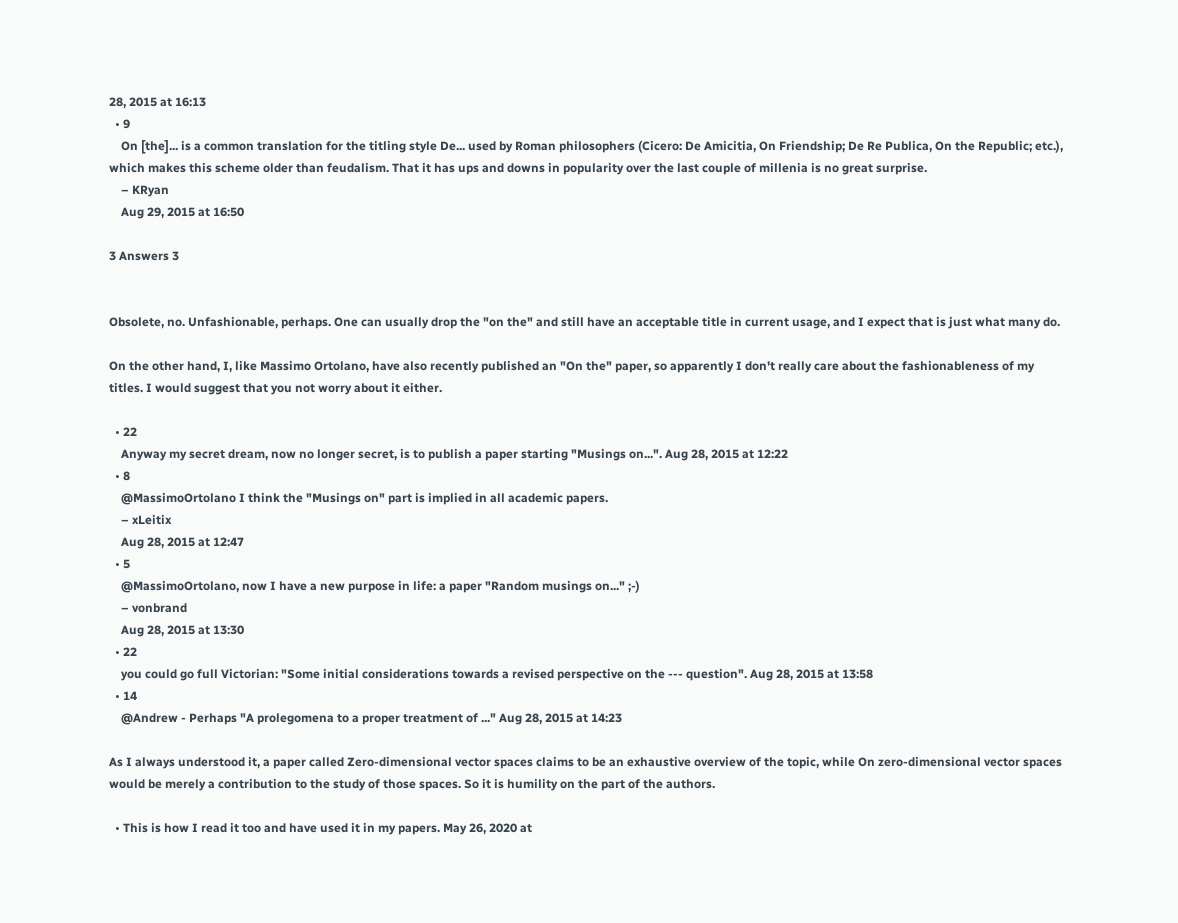28, 2015 at 16:13
  • 9
    On [the]... is a common translation for the titling style De... used by Roman philosophers (Cicero: De Amicitia, On Friendship; De Re Publica, On the Republic; etc.), which makes this scheme older than feudalism. That it has ups and downs in popularity over the last couple of millenia is no great surprise.
    – KRyan
    Aug 29, 2015 at 16:50

3 Answers 3


Obsolete, no. Unfashionable, perhaps. One can usually drop the "on the" and still have an acceptable title in current usage, and I expect that is just what many do.

On the other hand, I, like Massimo Ortolano, have also recently published an "On the" paper, so apparently I don't really care about the fashionableness of my titles. I would suggest that you not worry about it either.

  • 22
    Anyway my secret dream, now no longer secret, is to publish a paper starting "Musings on...". Aug 28, 2015 at 12:22
  • 8
    @MassimoOrtolano I think the "Musings on" part is implied in all academic papers.
    – xLeitix
    Aug 28, 2015 at 12:47
  • 5
    @MassimoOrtolano, now I have a new purpose in life: a paper "Random musings on..." ;-)
    – vonbrand
    Aug 28, 2015 at 13:30
  • 22
    you could go full Victorian: "Some initial considerations towards a revised perspective on the --- question". Aug 28, 2015 at 13:58
  • 14
    @Andrew - Perhaps "A prolegomena to a proper treatment of ..." Aug 28, 2015 at 14:23

As I always understood it, a paper called Zero-dimensional vector spaces claims to be an exhaustive overview of the topic, while On zero-dimensional vector spaces would be merely a contribution to the study of those spaces. So it is humility on the part of the authors.

  • This is how I read it too and have used it in my papers. May 26, 2020 at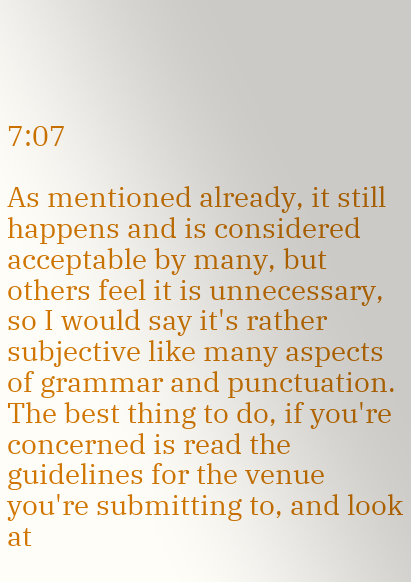7:07

As mentioned already, it still happens and is considered acceptable by many, but others feel it is unnecessary, so I would say it's rather subjective like many aspects of grammar and punctuation. The best thing to do, if you're concerned is read the guidelines for the venue you're submitting to, and look at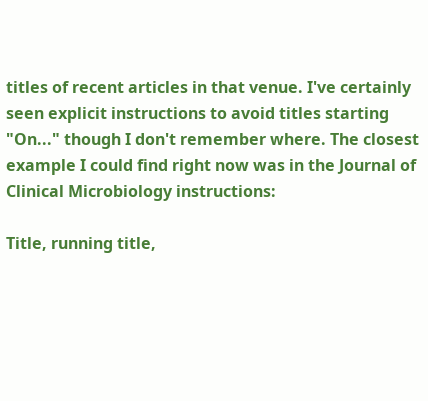titles of recent articles in that venue. I've certainly seen explicit instructions to avoid titles starting "On..." though I don't remember where. The closest example I could find right now was in the Journal of Clinical Microbiology instructions:

Title, running title,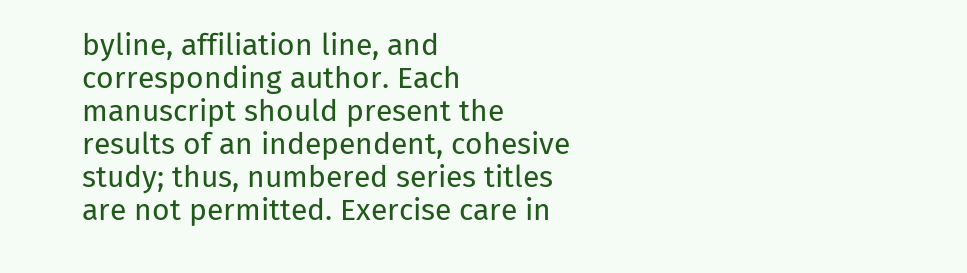byline, affiliation line, and corresponding author. Each manuscript should present the results of an independent, cohesive study; thus, numbered series titles are not permitted. Exercise care in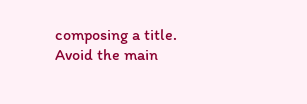composing a title. Avoid the main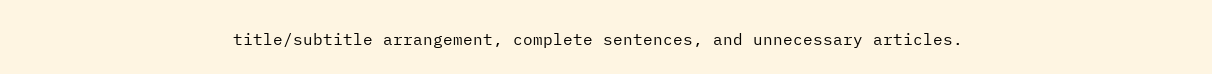title/subtitle arrangement, complete sentences, and unnecessary articles.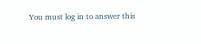You must log in to answer this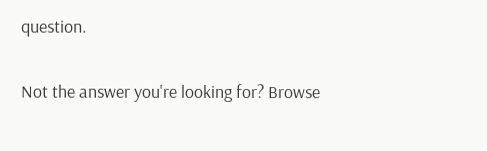question.

Not the answer you're looking for? Browse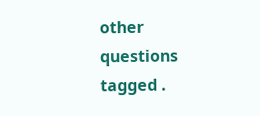other questions tagged .